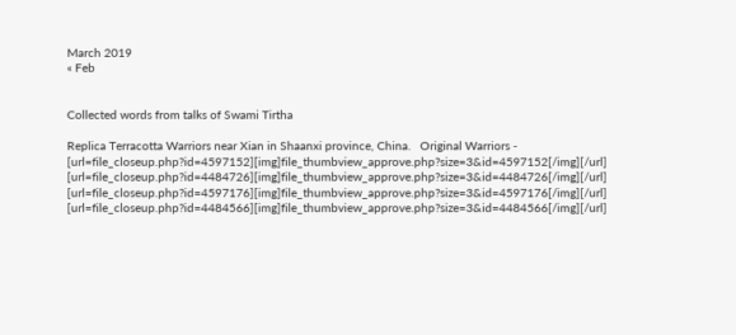March 2019
« Feb


Collected words from talks of Swami Tirtha

Replica Terracotta Warriors near Xian in Shaanxi province, China.   Original Warriors - [url=file_closeup.php?id=4597152][img]file_thumbview_approve.php?size=3&id=4597152[/img][/url] [url=file_closeup.php?id=4484726][img]file_thumbview_approve.php?size=3&id=4484726[/img][/url] [url=file_closeup.php?id=4597176][img]file_thumbview_approve.php?size=3&id=4597176[/img][/url] [url=file_closeup.php?id=4484566][img]file_thumbview_approve.php?size=3&id=4484566[/img][/url]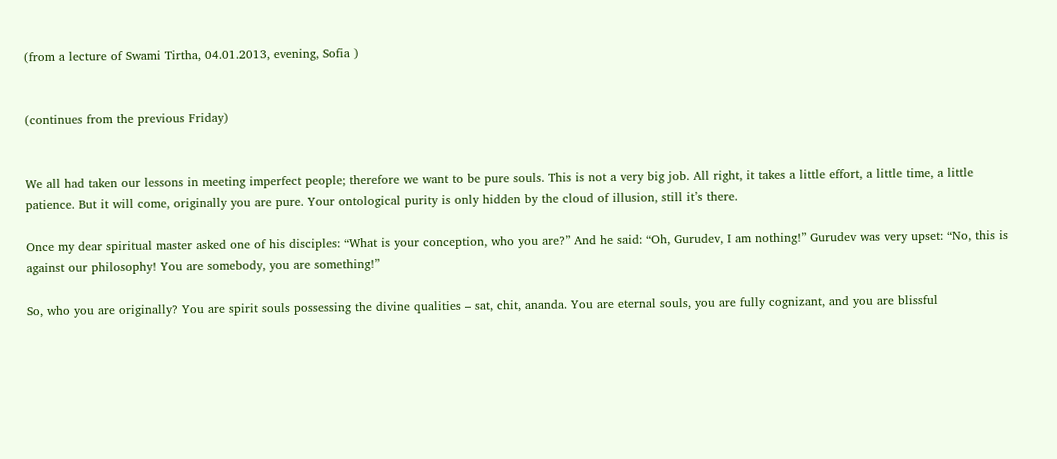(from a lecture of Swami Tirtha, 04.01.2013, evening, Sofia )


(continues from the previous Friday)


We all had taken our lessons in meeting imperfect people; therefore we want to be pure souls. This is not a very big job. All right, it takes a little effort, a little time, a little patience. But it will come, originally you are pure. Your ontological purity is only hidden by the cloud of illusion, still it’s there.

Once my dear spiritual master asked one of his disciples: “What is your conception, who you are?” And he said: “Oh, Gurudev, I am nothing!” Gurudev was very upset: “No, this is against our philosophy! You are somebody, you are something!”

So, who you are originally? You are spirit souls possessing the divine qualities – sat, chit, ananda. You are eternal souls, you are fully cognizant, and you are blissful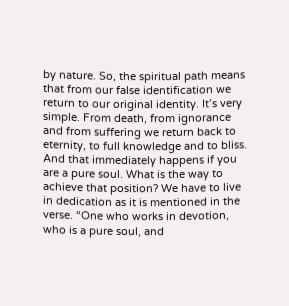by nature. So, the spiritual path means that from our false identification we return to our original identity. It’s very simple. From death, from ignorance and from suffering we return back to eternity, to full knowledge and to bliss. And that immediately happens if you are a pure soul. What is the way to achieve that position? We have to live in dedication as it is mentioned in the verse. “One who works in devotion, who is a pure soul, and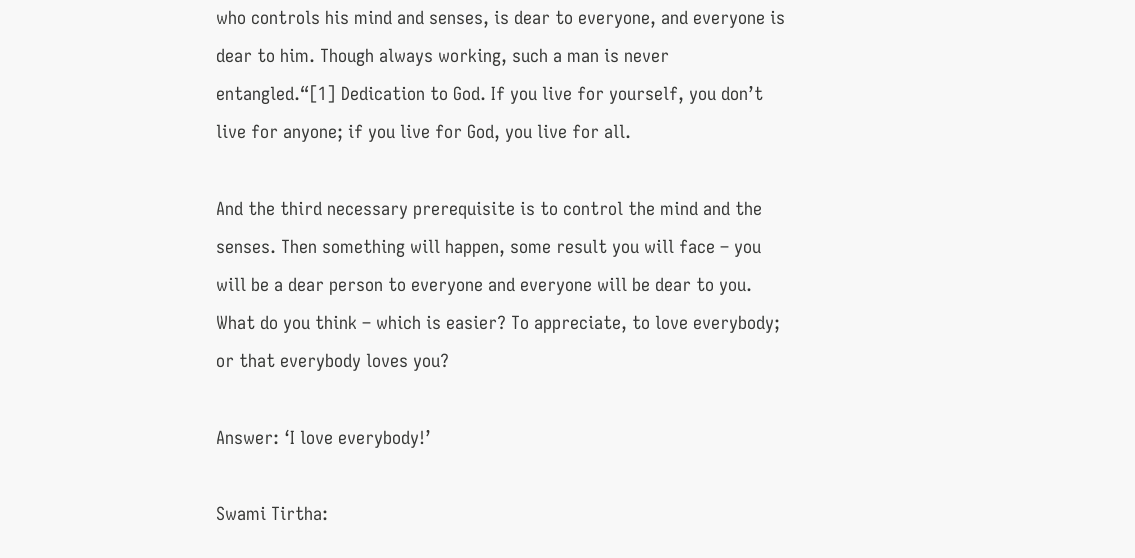who controls his mind and senses, is dear to everyone, and everyone is dear to him. Though always working, such a man is never entangled.“[1] Dedication to God. If you live for yourself, you don’t live for anyone; if you live for God, you live for all.

And the third necessary prerequisite is to control the mind and the senses. Then something will happen, some result you will face – you will be a dear person to everyone and everyone will be dear to you. What do you think – which is easier? To appreciate, to love everybody; or that everybody loves you?

Answer: ‘I love everybody!’

Swami Tirtha: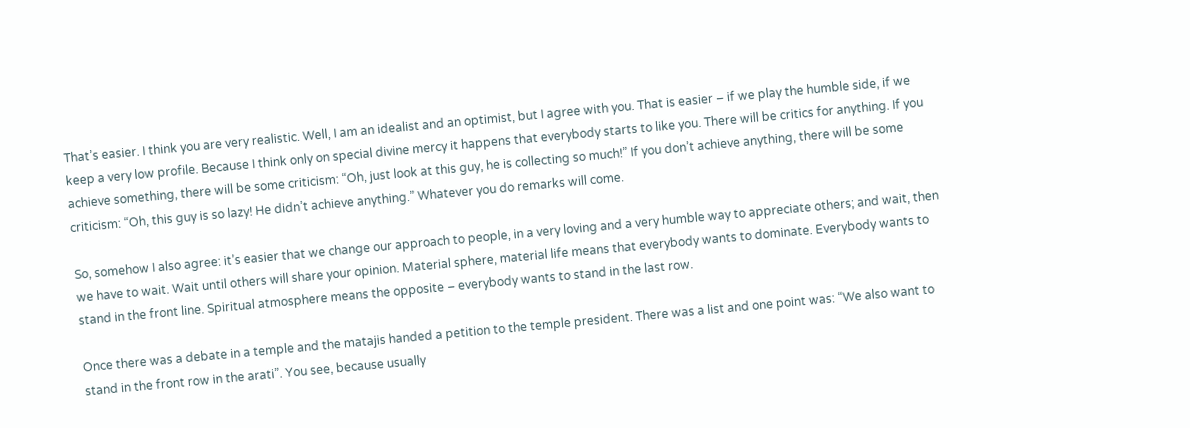That’s easier. I think you are very realistic. Well, I am an idealist and an optimist, but I agree with you. That is easier – if we play the humble side, if we keep a very low profile. Because I think only on special divine mercy it happens that everybody starts to like you. There will be critics for anything. If you achieve something, there will be some criticism: “Oh, just look at this guy, he is collecting so much!” If you don’t achieve anything, there will be some criticism: “Oh, this guy is so lazy! He didn’t achieve anything.” Whatever you do remarks will come.

So, somehow I also agree: it’s easier that we change our approach to people, in a very loving and a very humble way to appreciate others; and wait, then we have to wait. Wait until others will share your opinion. Material sphere, material life means that everybody wants to dominate. Everybody wants to stand in the front line. Spiritual atmosphere means the opposite – everybody wants to stand in the last row.

Once there was a debate in a temple and the matajis handed a petition to the temple president. There was a list and one point was: “We also want to stand in the front row in the arati”. You see, because usually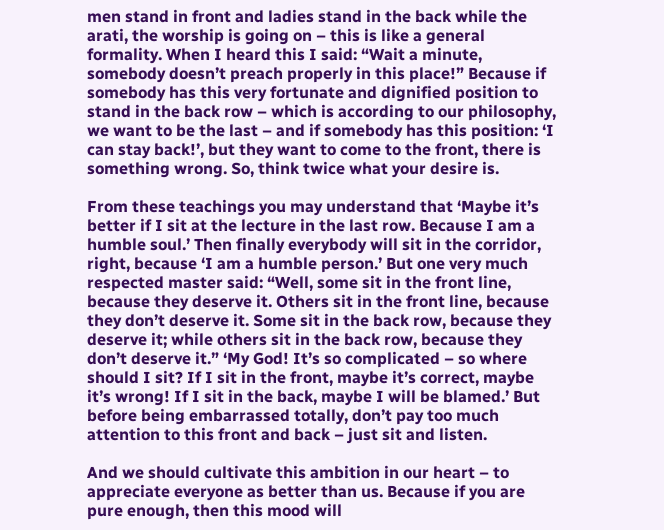men stand in front and ladies stand in the back while the arati, the worship is going on – this is like a general formality. When I heard this I said: “Wait a minute, somebody doesn’t preach properly in this place!” Because if somebody has this very fortunate and dignified position to stand in the back row – which is according to our philosophy, we want to be the last – and if somebody has this position: ‘I can stay back!’, but they want to come to the front, there is something wrong. So, think twice what your desire is.

From these teachings you may understand that ‘Maybe it’s better if I sit at the lecture in the last row. Because I am a humble soul.’ Then finally everybody will sit in the corridor, right, because ‘I am a humble person.’ But one very much respected master said: “Well, some sit in the front line, because they deserve it. Others sit in the front line, because they don’t deserve it. Some sit in the back row, because they deserve it; while others sit in the back row, because they don’t deserve it.” ‘My God! It’s so complicated – so where should I sit? If I sit in the front, maybe it’s correct, maybe it’s wrong! If I sit in the back, maybe I will be blamed.’ But before being embarrassed totally, don’t pay too much attention to this front and back – just sit and listen.

And we should cultivate this ambition in our heart – to appreciate everyone as better than us. Because if you are pure enough, then this mood will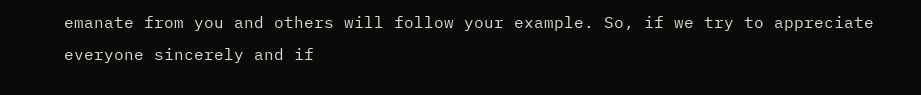emanate from you and others will follow your example. So, if we try to appreciate everyone sincerely and if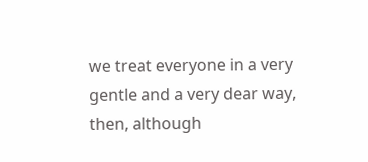we treat everyone in a very gentle and a very dear way, then, although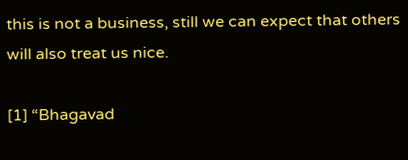this is not a business, still we can expect that others will also treat us nice.

[1] “Bhagavad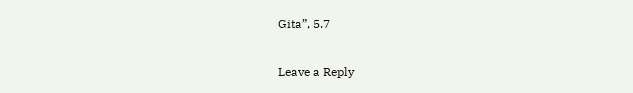Gita”, 5.7

Leave a Reply